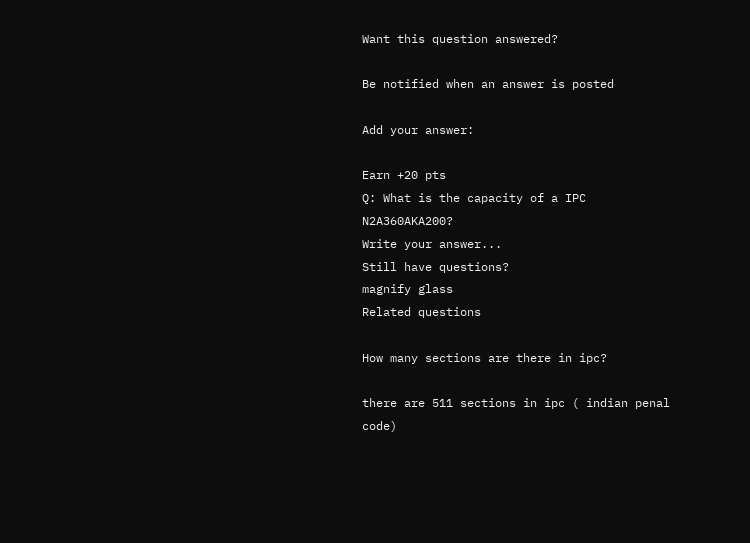Want this question answered?

Be notified when an answer is posted

Add your answer:

Earn +20 pts
Q: What is the capacity of a IPC N2A360AKA200?
Write your answer...
Still have questions?
magnify glass
Related questions

How many sections are there in ipc?

there are 511 sections in ipc ( indian penal code)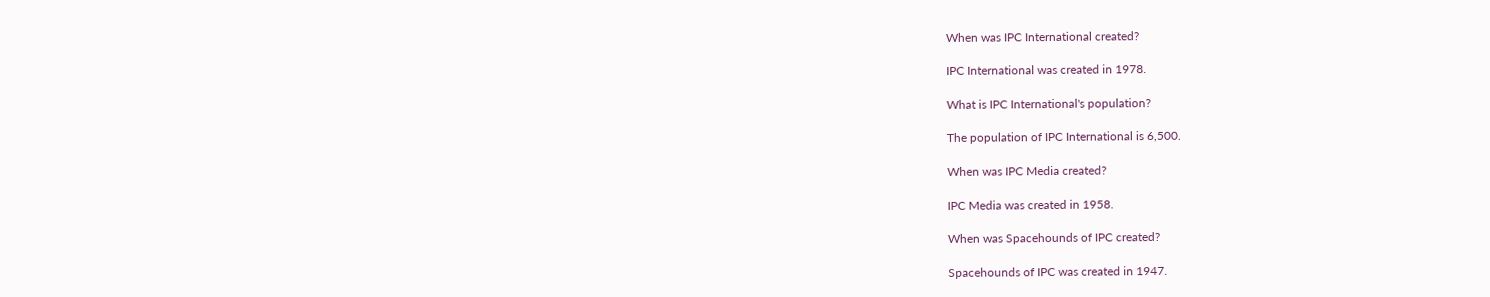When was IPC International created?

IPC International was created in 1978.

What is IPC International's population?

The population of IPC International is 6,500.

When was IPC Media created?

IPC Media was created in 1958.

When was Spacehounds of IPC created?

Spacehounds of IPC was created in 1947.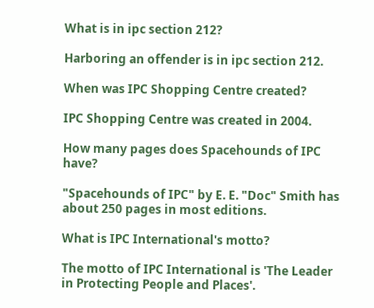What is in ipc section 212?

Harboring an offender is in ipc section 212.

When was IPC Shopping Centre created?

IPC Shopping Centre was created in 2004.

How many pages does Spacehounds of IPC have?

"Spacehounds of IPC" by E. E. "Doc" Smith has about 250 pages in most editions.

What is IPC International's motto?

The motto of IPC International is 'The Leader in Protecting People and Places'.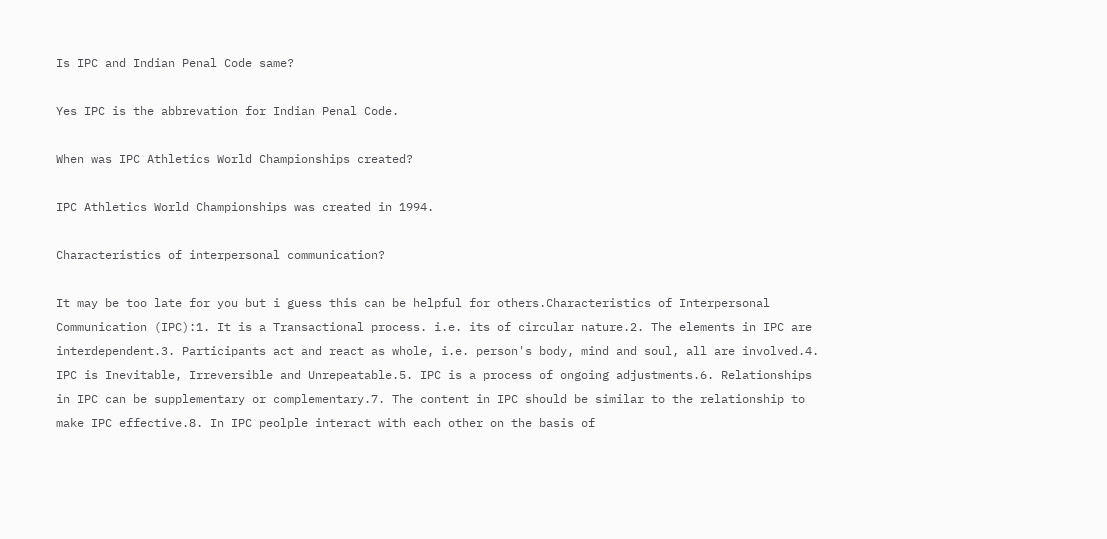Is IPC and Indian Penal Code same?

Yes IPC is the abbrevation for Indian Penal Code.

When was IPC Athletics World Championships created?

IPC Athletics World Championships was created in 1994.

Characteristics of interpersonal communication?

It may be too late for you but i guess this can be helpful for others.Characteristics of Interpersonal Communication (IPC):1. It is a Transactional process. i.e. its of circular nature.2. The elements in IPC are interdependent.3. Participants act and react as whole, i.e. person's body, mind and soul, all are involved.4. IPC is Inevitable, Irreversible and Unrepeatable.5. IPC is a process of ongoing adjustments.6. Relationships in IPC can be supplementary or complementary.7. The content in IPC should be similar to the relationship to make IPC effective.8. In IPC peolple interact with each other on the basis of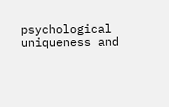psychological uniqueness and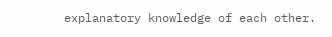explanatory knowledge of each other.